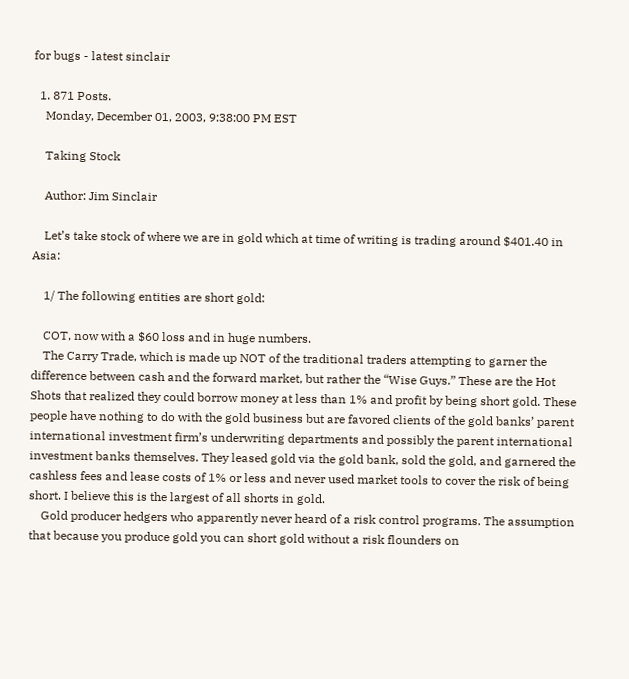for bugs - latest sinclair

  1. 871 Posts.
    Monday, December 01, 2003, 9:38:00 PM EST

    Taking Stock

    Author: Jim Sinclair

    Let’s take stock of where we are in gold which at time of writing is trading around $401.40 in Asia:

    1/ The following entities are short gold:

    COT, now with a $60 loss and in huge numbers.
    The Carry Trade, which is made up NOT of the traditional traders attempting to garner the difference between cash and the forward market, but rather the “Wise Guys.” These are the Hot Shots that realized they could borrow money at less than 1% and profit by being short gold. These people have nothing to do with the gold business but are favored clients of the gold banks’ parent international investment firm’s underwriting departments and possibly the parent international investment banks themselves. They leased gold via the gold bank, sold the gold, and garnered the cashless fees and lease costs of 1% or less and never used market tools to cover the risk of being short. I believe this is the largest of all shorts in gold.
    Gold producer hedgers who apparently never heard of a risk control programs. The assumption that because you produce gold you can short gold without a risk flounders on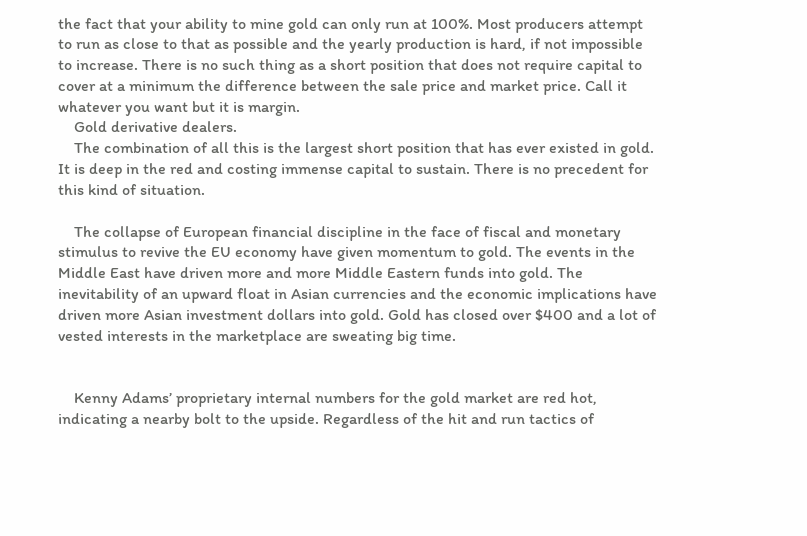the fact that your ability to mine gold can only run at 100%. Most producers attempt to run as close to that as possible and the yearly production is hard, if not impossible to increase. There is no such thing as a short position that does not require capital to cover at a minimum the difference between the sale price and market price. Call it whatever you want but it is margin.
    Gold derivative dealers.
    The combination of all this is the largest short position that has ever existed in gold. It is deep in the red and costing immense capital to sustain. There is no precedent for this kind of situation.

    The collapse of European financial discipline in the face of fiscal and monetary stimulus to revive the EU economy have given momentum to gold. The events in the Middle East have driven more and more Middle Eastern funds into gold. The inevitability of an upward float in Asian currencies and the economic implications have driven more Asian investment dollars into gold. Gold has closed over $400 and a lot of vested interests in the marketplace are sweating big time.


    Kenny Adams’ proprietary internal numbers for the gold market are red hot, indicating a nearby bolt to the upside. Regardless of the hit and run tactics of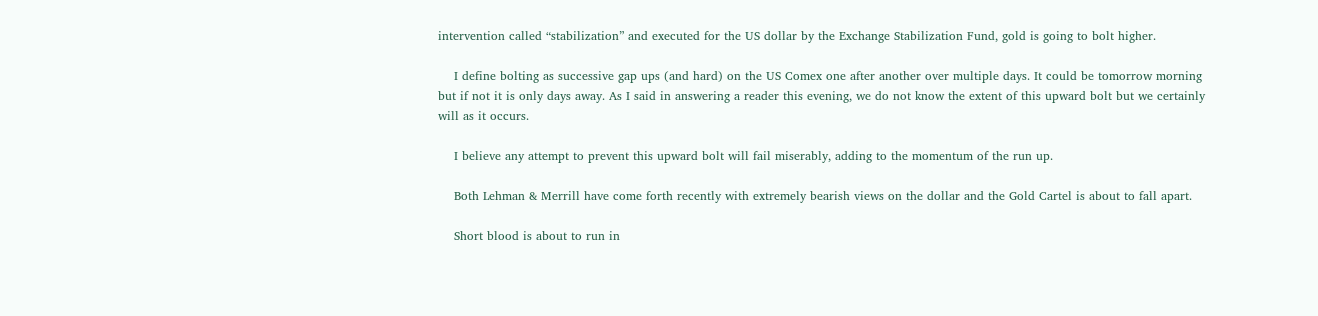intervention called “stabilization” and executed for the US dollar by the Exchange Stabilization Fund, gold is going to bolt higher.

    I define bolting as successive gap ups (and hard) on the US Comex one after another over multiple days. It could be tomorrow morning but if not it is only days away. As I said in answering a reader this evening, we do not know the extent of this upward bolt but we certainly will as it occurs.

    I believe any attempt to prevent this upward bolt will fail miserably, adding to the momentum of the run up.

    Both Lehman & Merrill have come forth recently with extremely bearish views on the dollar and the Gold Cartel is about to fall apart.

    Short blood is about to run in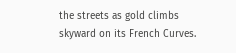the streets as gold climbs skyward on its French Curves.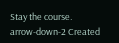Stay the course.
arrow-down-2 Created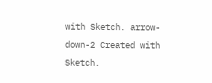with Sketch. arrow-down-2 Created with Sketch.